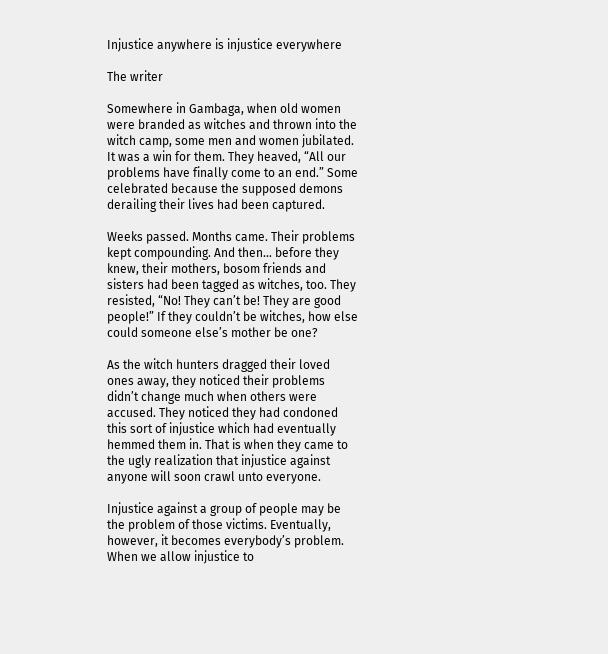Injustice anywhere is injustice everywhere

The writer

Somewhere in Gambaga, when old women were branded as witches and thrown into the witch camp, some men and women jubilated. It was a win for them. They heaved, “All our problems have finally come to an end.” Some celebrated because the supposed demons derailing their lives had been captured.

Weeks passed. Months came. Their problems kept compounding. And then… before they knew, their mothers, bosom friends and sisters had been tagged as witches, too. They resisted, “No! They can’t be! They are good people!” If they couldn’t be witches, how else could someone else’s mother be one?

As the witch hunters dragged their loved ones away, they noticed their problems didn’t change much when others were accused. They noticed they had condoned this sort of injustice which had eventually hemmed them in. That is when they came to the ugly realization that injustice against anyone will soon crawl unto everyone.

Injustice against a group of people may be the problem of those victims. Eventually, however, it becomes everybody’s problem. When we allow injustice to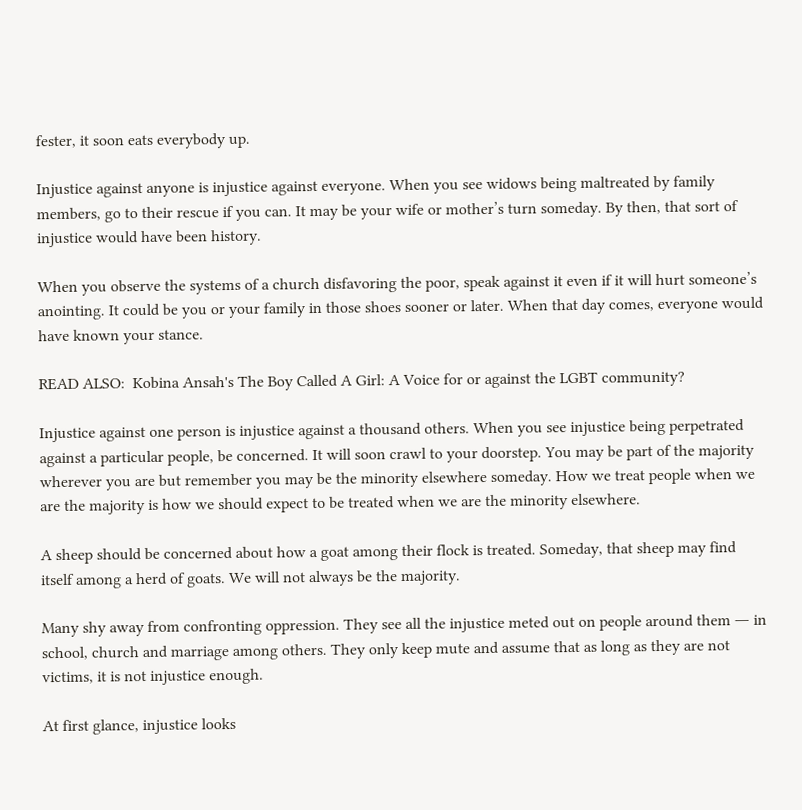fester, it soon eats everybody up.

Injustice against anyone is injustice against everyone. When you see widows being maltreated by family members, go to their rescue if you can. It may be your wife or mother’s turn someday. By then, that sort of injustice would have been history.

When you observe the systems of a church disfavoring the poor, speak against it even if it will hurt someone’s anointing. It could be you or your family in those shoes sooner or later. When that day comes, everyone would have known your stance.

READ ALSO:  Kobina Ansah's The Boy Called A Girl: A Voice for or against the LGBT community?

Injustice against one person is injustice against a thousand others. When you see injustice being perpetrated against a particular people, be concerned. It will soon crawl to your doorstep. You may be part of the majority wherever you are but remember you may be the minority elsewhere someday. How we treat people when we are the majority is how we should expect to be treated when we are the minority elsewhere.

A sheep should be concerned about how a goat among their flock is treated. Someday, that sheep may find itself among a herd of goats. We will not always be the majority.

Many shy away from confronting oppression. They see all the injustice meted out on people around them ― in school, church and marriage among others. They only keep mute and assume that as long as they are not victims, it is not injustice enough.

At first glance, injustice looks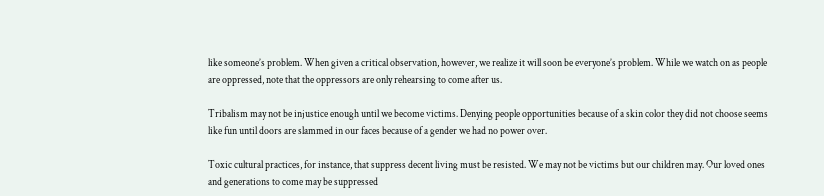like someone’s problem. When given a critical observation, however, we realize it will soon be everyone’s problem. While we watch on as people are oppressed, note that the oppressors are only rehearsing to come after us.

Tribalism may not be injustice enough until we become victims. Denying people opportunities because of a skin color they did not choose seems like fun until doors are slammed in our faces because of a gender we had no power over.

Toxic cultural practices, for instance, that suppress decent living must be resisted. We may not be victims but our children may. Our loved ones and generations to come may be suppressed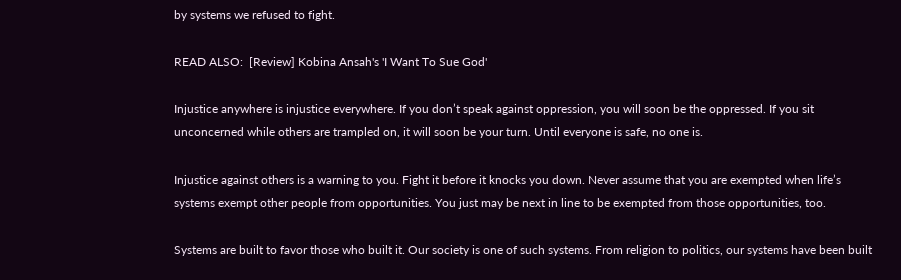by systems we refused to fight.

READ ALSO:  [Review] Kobina Ansah's 'I Want To Sue God'

Injustice anywhere is injustice everywhere. If you don’t speak against oppression, you will soon be the oppressed. If you sit unconcerned while others are trampled on, it will soon be your turn. Until everyone is safe, no one is.

Injustice against others is a warning to you. Fight it before it knocks you down. Never assume that you are exempted when life’s systems exempt other people from opportunities. You just may be next in line to be exempted from those opportunities, too.

Systems are built to favor those who built it. Our society is one of such systems. From religion to politics, our systems have been built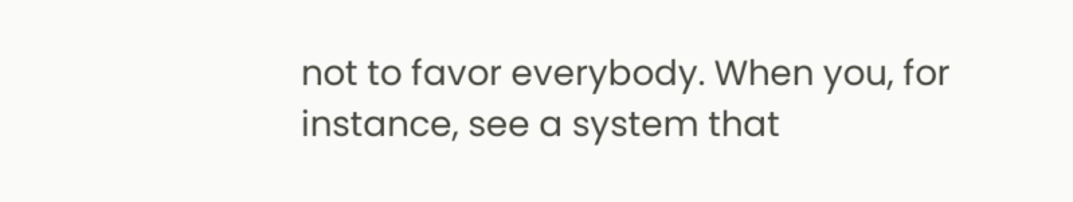not to favor everybody. When you, for instance, see a system that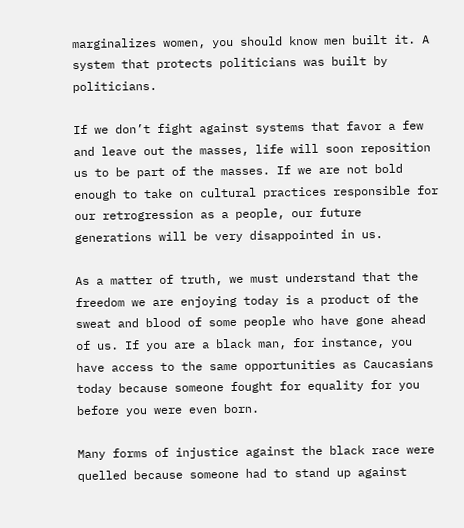marginalizes women, you should know men built it. A system that protects politicians was built by politicians.

If we don’t fight against systems that favor a few and leave out the masses, life will soon reposition us to be part of the masses. If we are not bold enough to take on cultural practices responsible for our retrogression as a people, our future generations will be very disappointed in us.

As a matter of truth, we must understand that the freedom we are enjoying today is a product of the sweat and blood of some people who have gone ahead of us. If you are a black man, for instance, you have access to the same opportunities as Caucasians today because someone fought for equality for you before you were even born.

Many forms of injustice against the black race were quelled because someone had to stand up against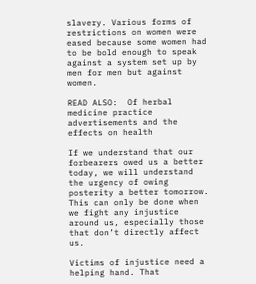slavery. Various forms of restrictions on women were eased because some women had to be bold enough to speak against a system set up by men for men but against women.

READ ALSO:  Of herbal medicine practice advertisements and the effects on health

If we understand that our forbearers owed us a better today, we will understand the urgency of owing posterity a better tomorrow. This can only be done when we fight any injustice around us, especially those that don’t directly affect us.

Victims of injustice need a helping hand. That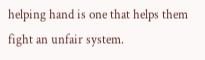helping hand is one that helps them fight an unfair system.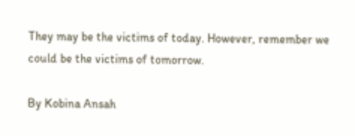They may be the victims of today. However, remember we could be the victims of tomorrow.

By Kobina Ansah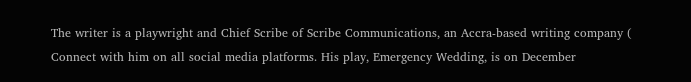The writer is a playwright and Chief Scribe of Scribe Communications, an Accra-based writing company ( Connect with him on all social media platforms. His play, Emergency Wedding, is on December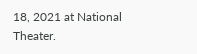18, 2021 at National Theater.